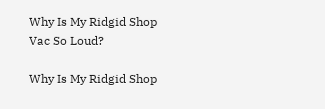Why Is My Ridgid Shop Vac So Loud?

Why Is My Ridgid Shop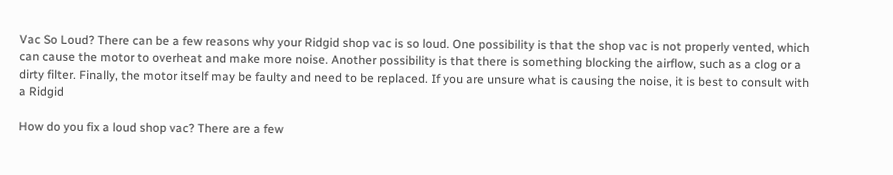Vac So Loud? There can be a few reasons why your Ridgid shop vac is so loud. One possibility is that the shop vac is not properly vented, which can cause the motor to overheat and make more noise. Another possibility is that there is something blocking the airflow, such as a clog or a dirty filter. Finally, the motor itself may be faulty and need to be replaced. If you are unsure what is causing the noise, it is best to consult with a Ridgid

How do you fix a loud shop vac? There are a few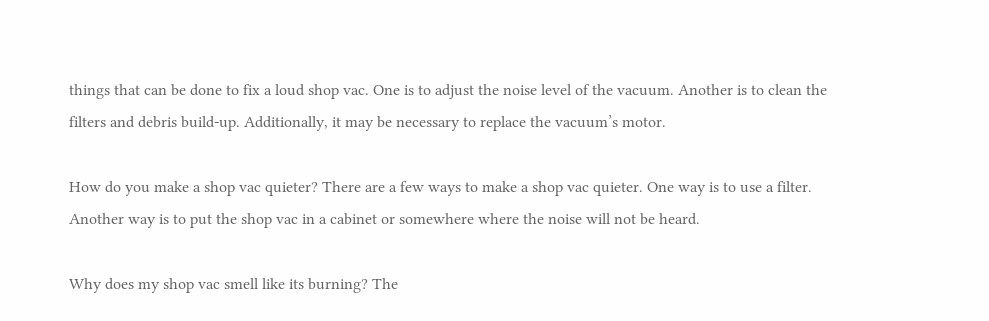things that can be done to fix a loud shop vac. One is to adjust the noise level of the vacuum. Another is to clean the filters and debris build-up. Additionally, it may be necessary to replace the vacuum’s motor.

How do you make a shop vac quieter? There are a few ways to make a shop vac quieter. One way is to use a filter. Another way is to put the shop vac in a cabinet or somewhere where the noise will not be heard.

Why does my shop vac smell like its burning? The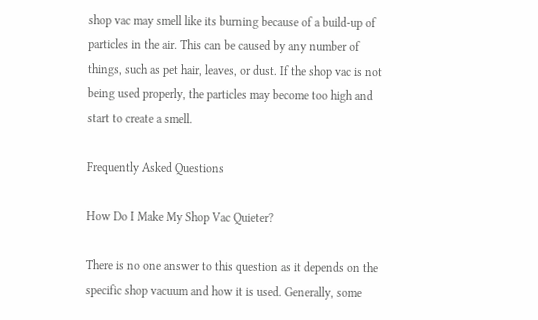shop vac may smell like its burning because of a build-up of particles in the air. This can be caused by any number of things, such as pet hair, leaves, or dust. If the shop vac is not being used properly, the particles may become too high and start to create a smell.

Frequently Asked Questions

How Do I Make My Shop Vac Quieter?

There is no one answer to this question as it depends on the specific shop vacuum and how it is used. Generally, some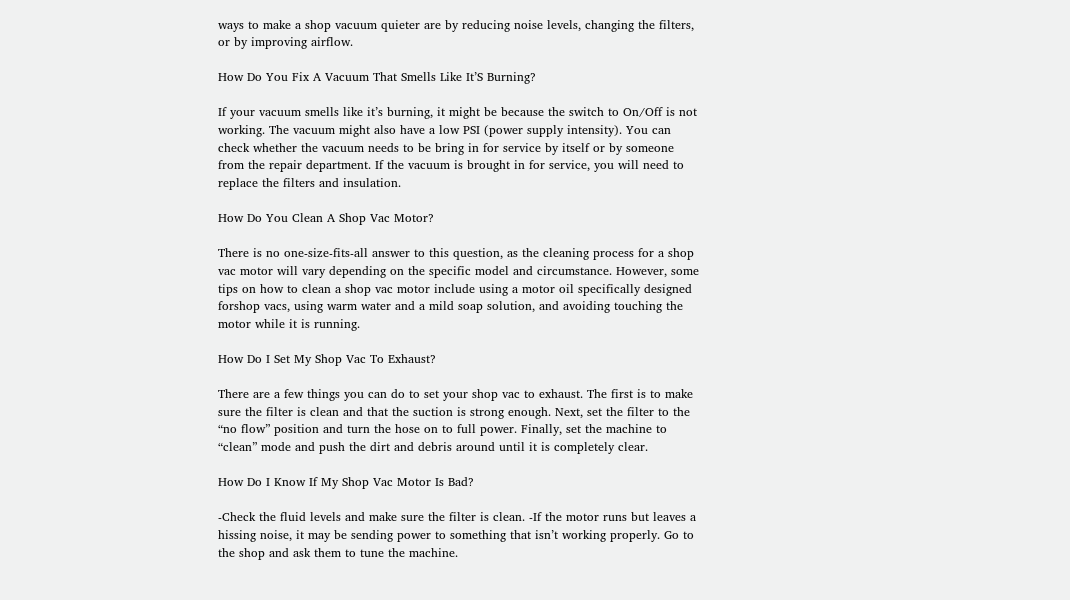ways to make a shop vacuum quieter are by reducing noise levels, changing the filters, or by improving airflow.

How Do You Fix A Vacuum That Smells Like It’S Burning?

If your vacuum smells like it’s burning, it might be because the switch to On/Off is not working. The vacuum might also have a low PSI (power supply intensity). You can check whether the vacuum needs to be bring in for service by itself or by someone from the repair department. If the vacuum is brought in for service, you will need to replace the filters and insulation.

How Do You Clean A Shop Vac Motor?

There is no one-size-fits-all answer to this question, as the cleaning process for a shop vac motor will vary depending on the specific model and circumstance. However, some tips on how to clean a shop vac motor include using a motor oil specifically designed forshop vacs, using warm water and a mild soap solution, and avoiding touching the motor while it is running.

How Do I Set My Shop Vac To Exhaust?

There are a few things you can do to set your shop vac to exhaust. The first is to make sure the filter is clean and that the suction is strong enough. Next, set the filter to the “no flow” position and turn the hose on to full power. Finally, set the machine to “clean” mode and push the dirt and debris around until it is completely clear.

How Do I Know If My Shop Vac Motor Is Bad?

-Check the fluid levels and make sure the filter is clean. -If the motor runs but leaves a hissing noise, it may be sending power to something that isn’t working properly. Go to the shop and ask them to tune the machine.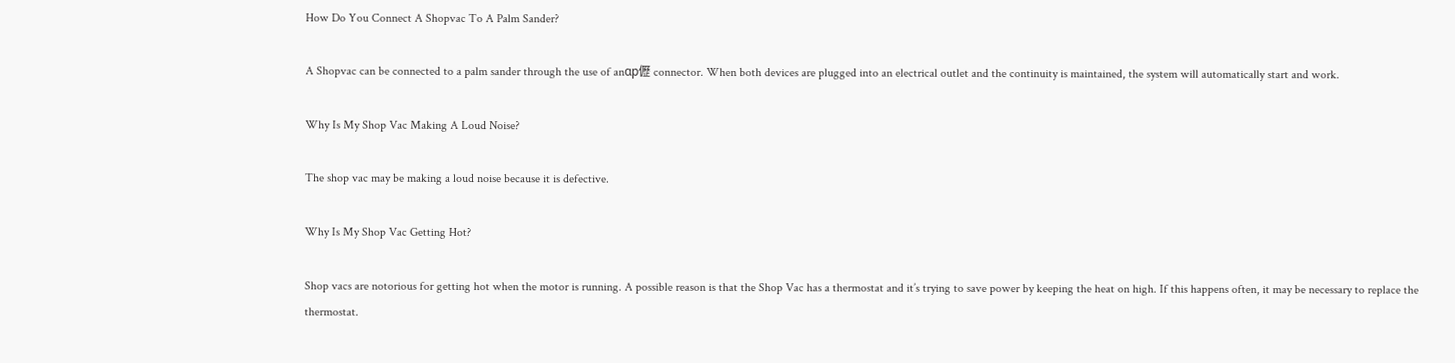How Do You Connect A Shopvac To A Palm Sander?

A Shopvac can be connected to a palm sander through the use of anαp儮 connector. When both devices are plugged into an electrical outlet and the continuity is maintained, the system will automatically start and work.

Why Is My Shop Vac Making A Loud Noise?

The shop vac may be making a loud noise because it is defective.

Why Is My Shop Vac Getting Hot?

Shop vacs are notorious for getting hot when the motor is running. A possible reason is that the Shop Vac has a thermostat and it’s trying to save power by keeping the heat on high. If this happens often, it may be necessary to replace the thermostat.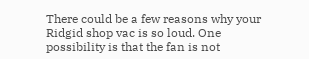There could be a few reasons why your Ridgid shop vac is so loud. One possibility is that the fan is not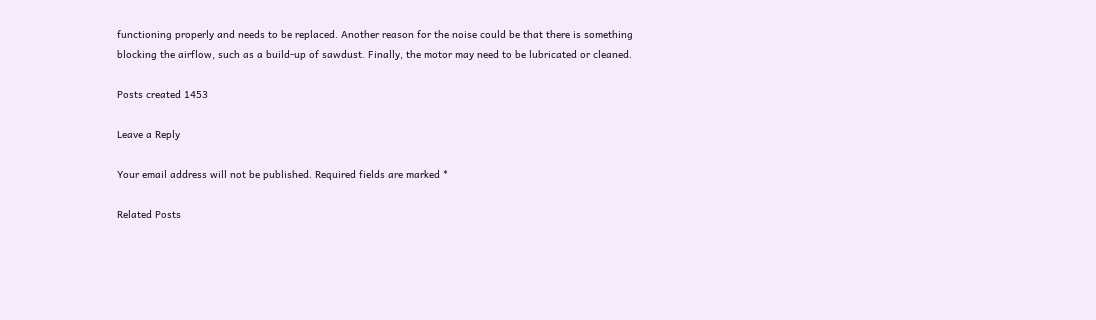functioning properly and needs to be replaced. Another reason for the noise could be that there is something blocking the airflow, such as a build-up of sawdust. Finally, the motor may need to be lubricated or cleaned.

Posts created 1453

Leave a Reply

Your email address will not be published. Required fields are marked *

Related Posts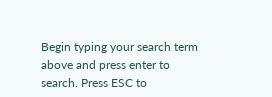Begin typing your search term above and press enter to search. Press ESC to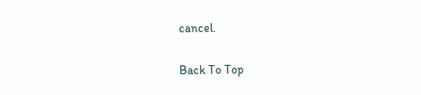cancel.

Back To Top